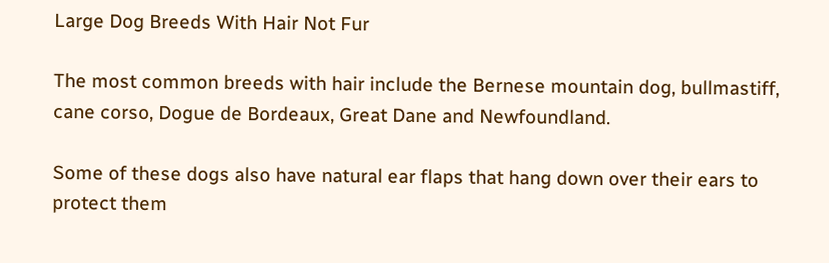Large Dog Breeds With Hair Not Fur

The most common breeds with hair include the Bernese mountain dog, bullmastiff, cane corso, Dogue de Bordeaux, Great Dane and Newfoundland.

Some of these dogs also have natural ear flaps that hang down over their ears to protect them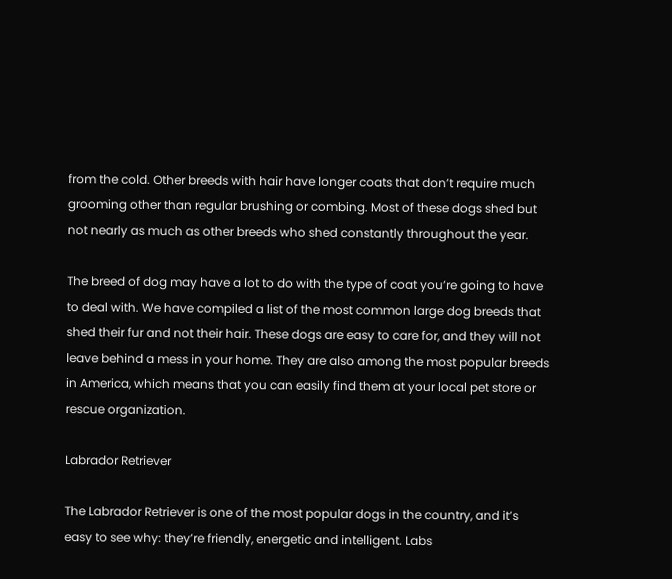from the cold. Other breeds with hair have longer coats that don’t require much grooming other than regular brushing or combing. Most of these dogs shed but not nearly as much as other breeds who shed constantly throughout the year.

The breed of dog may have a lot to do with the type of coat you’re going to have to deal with. We have compiled a list of the most common large dog breeds that shed their fur and not their hair. These dogs are easy to care for, and they will not leave behind a mess in your home. They are also among the most popular breeds in America, which means that you can easily find them at your local pet store or rescue organization.

Labrador Retriever

The Labrador Retriever is one of the most popular dogs in the country, and it’s easy to see why: they’re friendly, energetic and intelligent. Labs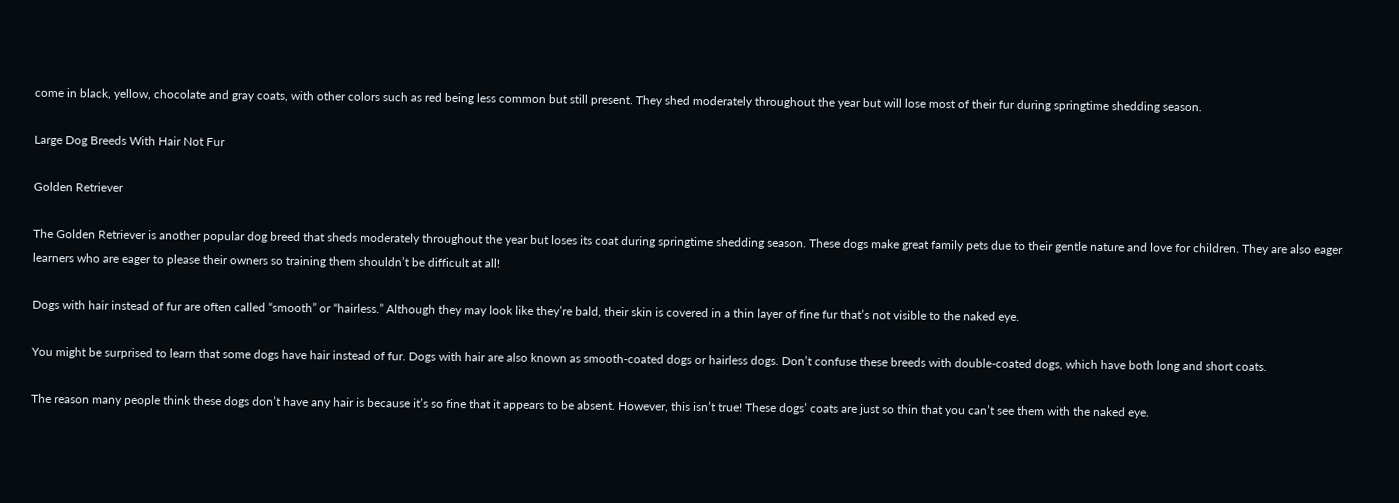come in black, yellow, chocolate and gray coats, with other colors such as red being less common but still present. They shed moderately throughout the year but will lose most of their fur during springtime shedding season.

Large Dog Breeds With Hair Not Fur

Golden Retriever

The Golden Retriever is another popular dog breed that sheds moderately throughout the year but loses its coat during springtime shedding season. These dogs make great family pets due to their gentle nature and love for children. They are also eager learners who are eager to please their owners so training them shouldn’t be difficult at all!

Dogs with hair instead of fur are often called “smooth” or “hairless.” Although they may look like they’re bald, their skin is covered in a thin layer of fine fur that’s not visible to the naked eye.

You might be surprised to learn that some dogs have hair instead of fur. Dogs with hair are also known as smooth-coated dogs or hairless dogs. Don’t confuse these breeds with double-coated dogs, which have both long and short coats.

The reason many people think these dogs don’t have any hair is because it’s so fine that it appears to be absent. However, this isn’t true! These dogs’ coats are just so thin that you can’t see them with the naked eye.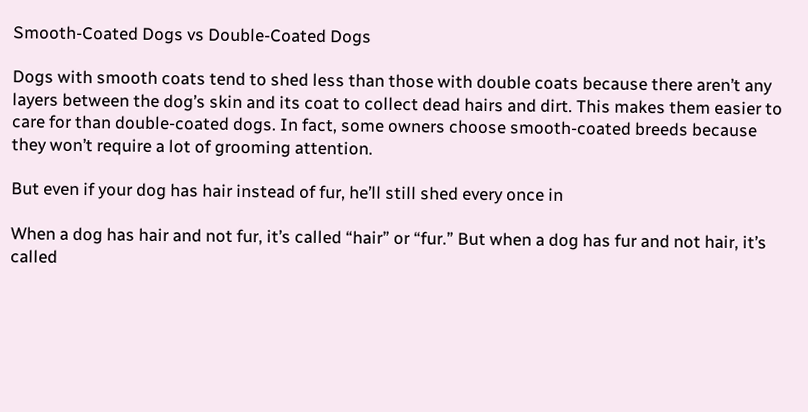Smooth-Coated Dogs vs Double-Coated Dogs

Dogs with smooth coats tend to shed less than those with double coats because there aren’t any layers between the dog’s skin and its coat to collect dead hairs and dirt. This makes them easier to care for than double-coated dogs. In fact, some owners choose smooth-coated breeds because they won’t require a lot of grooming attention.

But even if your dog has hair instead of fur, he’ll still shed every once in

When a dog has hair and not fur, it’s called “hair” or “fur.” But when a dog has fur and not hair, it’s called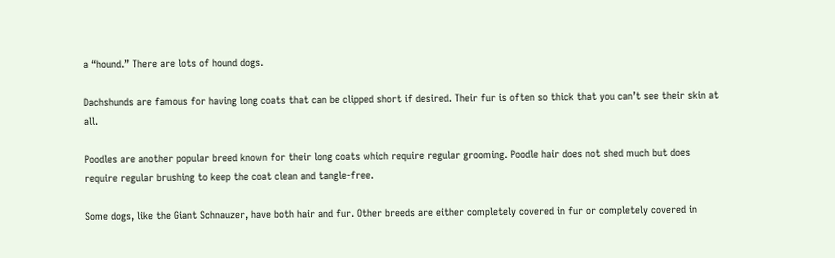a “hound.” There are lots of hound dogs.

Dachshunds are famous for having long coats that can be clipped short if desired. Their fur is often so thick that you can’t see their skin at all.

Poodles are another popular breed known for their long coats which require regular grooming. Poodle hair does not shed much but does require regular brushing to keep the coat clean and tangle-free.

Some dogs, like the Giant Schnauzer, have both hair and fur. Other breeds are either completely covered in fur or completely covered in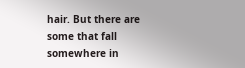hair. But there are some that fall somewhere in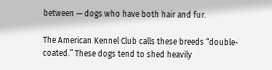between — dogs who have both hair and fur.

The American Kennel Club calls these breeds “double-coated.” These dogs tend to shed heavily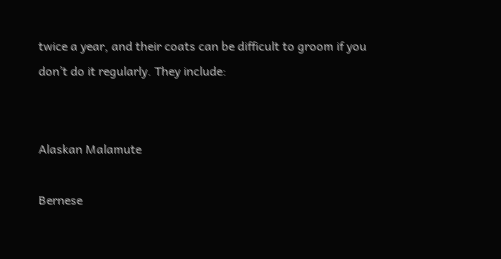twice a year, and their coats can be difficult to groom if you don’t do it regularly. They include:


Alaskan Malamute

Bernese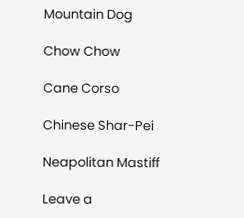Mountain Dog

Chow Chow

Cane Corso

Chinese Shar-Pei

Neapolitan Mastiff

Leave a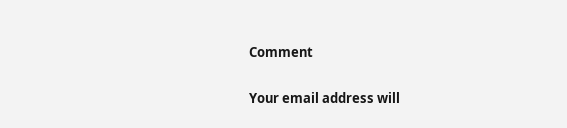Comment

Your email address will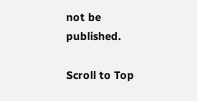not be published.

Scroll to Top